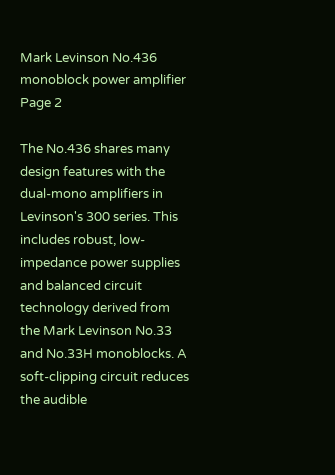Mark Levinson No.436 monoblock power amplifier Page 2

The No.436 shares many design features with the dual-mono amplifiers in Levinson's 300 series. This includes robust, low-impedance power supplies and balanced circuit technology derived from the Mark Levinson No.33 and No.33H monoblocks. A soft-clipping circuit reduces the audible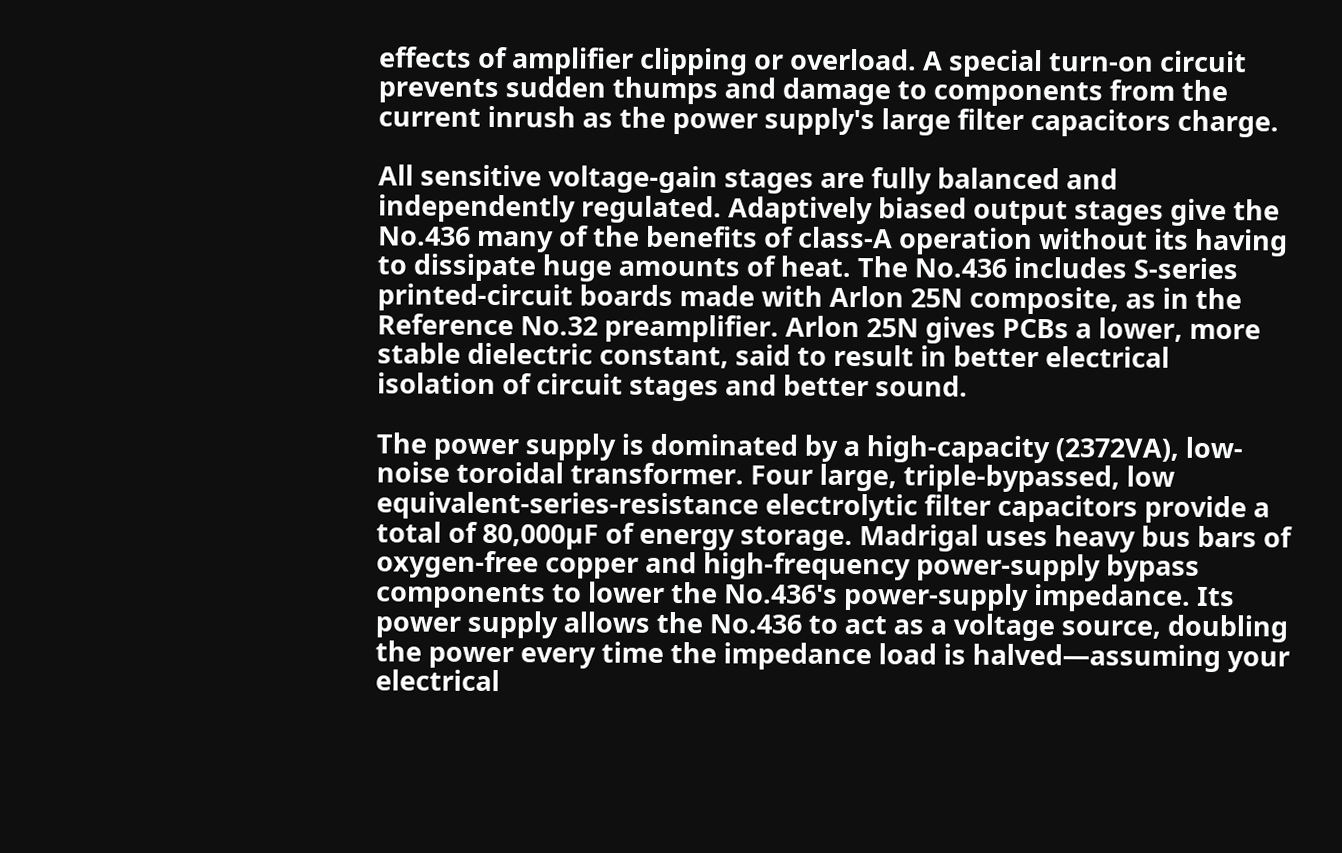effects of amplifier clipping or overload. A special turn-on circuit prevents sudden thumps and damage to components from the current inrush as the power supply's large filter capacitors charge.

All sensitive voltage-gain stages are fully balanced and independently regulated. Adaptively biased output stages give the No.436 many of the benefits of class-A operation without its having to dissipate huge amounts of heat. The No.436 includes S-series printed-circuit boards made with Arlon 25N composite, as in the Reference No.32 preamplifier. Arlon 25N gives PCBs a lower, more stable dielectric constant, said to result in better electrical isolation of circuit stages and better sound.

The power supply is dominated by a high-capacity (2372VA), low-noise toroidal transformer. Four large, triple-bypassed, low equivalent-series-resistance electrolytic filter capacitors provide a total of 80,000µF of energy storage. Madrigal uses heavy bus bars of oxygen-free copper and high-frequency power-supply bypass components to lower the No.436's power-supply impedance. Its power supply allows the No.436 to act as a voltage source, doubling the power every time the impedance load is halved—assuming your electrical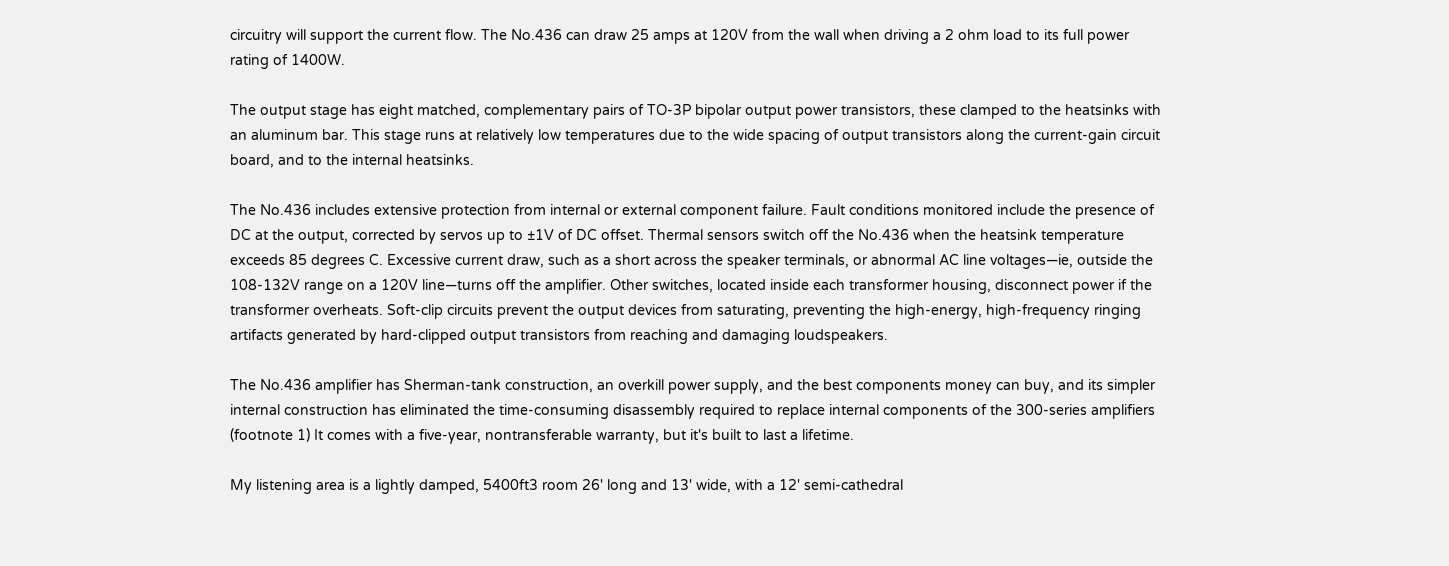circuitry will support the current flow. The No.436 can draw 25 amps at 120V from the wall when driving a 2 ohm load to its full power rating of 1400W.

The output stage has eight matched, complementary pairs of TO-3P bipolar output power transistors, these clamped to the heatsinks with an aluminum bar. This stage runs at relatively low temperatures due to the wide spacing of output transistors along the current-gain circuit board, and to the internal heatsinks.

The No.436 includes extensive protection from internal or external component failure. Fault conditions monitored include the presence of DC at the output, corrected by servos up to ±1V of DC offset. Thermal sensors switch off the No.436 when the heatsink temperature exceeds 85 degrees C. Excessive current draw, such as a short across the speaker terminals, or abnormal AC line voltages—ie, outside the 108-132V range on a 120V line—turns off the amplifier. Other switches, located inside each transformer housing, disconnect power if the transformer overheats. Soft-clip circuits prevent the output devices from saturating, preventing the high-energy, high-frequency ringing artifacts generated by hard-clipped output transistors from reaching and damaging loudspeakers.

The No.436 amplifier has Sherman-tank construction, an overkill power supply, and the best components money can buy, and its simpler internal construction has eliminated the time-consuming disassembly required to replace internal components of the 300-series amplifiers (footnote 1) It comes with a five-year, nontransferable warranty, but it's built to last a lifetime.

My listening area is a lightly damped, 5400ft3 room 26' long and 13' wide, with a 12' semi-cathedral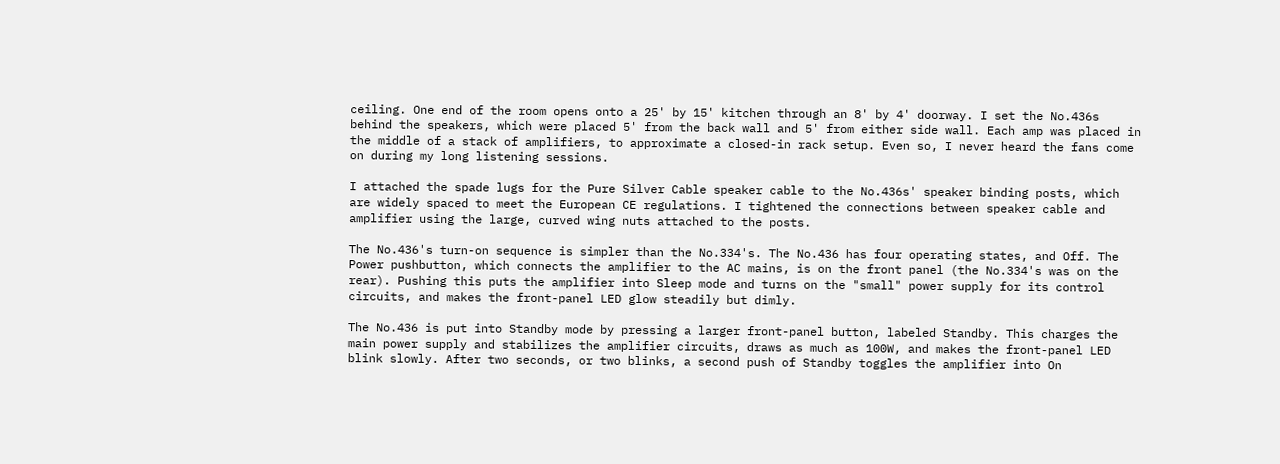ceiling. One end of the room opens onto a 25' by 15' kitchen through an 8' by 4' doorway. I set the No.436s behind the speakers, which were placed 5' from the back wall and 5' from either side wall. Each amp was placed in the middle of a stack of amplifiers, to approximate a closed-in rack setup. Even so, I never heard the fans come on during my long listening sessions.

I attached the spade lugs for the Pure Silver Cable speaker cable to the No.436s' speaker binding posts, which are widely spaced to meet the European CE regulations. I tightened the connections between speaker cable and amplifier using the large, curved wing nuts attached to the posts.

The No.436's turn-on sequence is simpler than the No.334's. The No.436 has four operating states, and Off. The Power pushbutton, which connects the amplifier to the AC mains, is on the front panel (the No.334's was on the rear). Pushing this puts the amplifier into Sleep mode and turns on the "small" power supply for its control circuits, and makes the front-panel LED glow steadily but dimly.

The No.436 is put into Standby mode by pressing a larger front-panel button, labeled Standby. This charges the main power supply and stabilizes the amplifier circuits, draws as much as 100W, and makes the front-panel LED blink slowly. After two seconds, or two blinks, a second push of Standby toggles the amplifier into On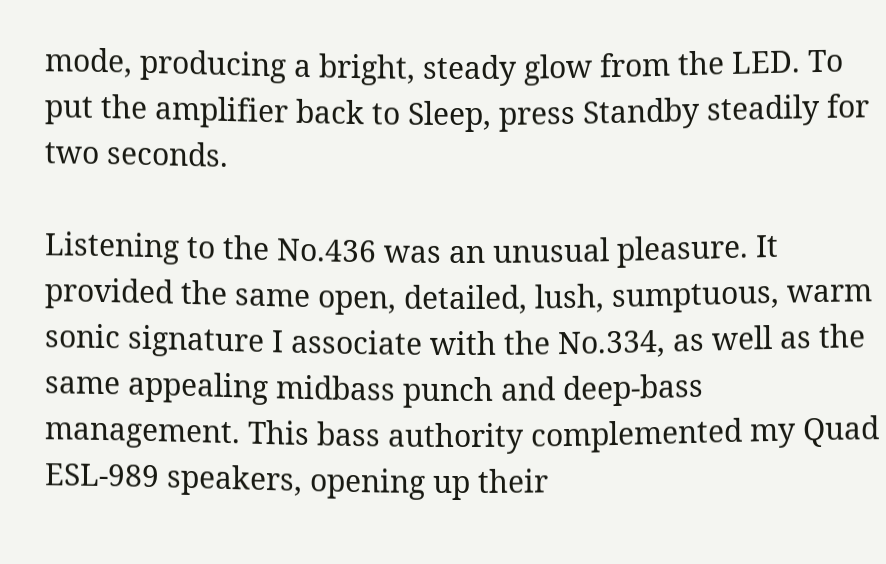mode, producing a bright, steady glow from the LED. To put the amplifier back to Sleep, press Standby steadily for two seconds.

Listening to the No.436 was an unusual pleasure. It provided the same open, detailed, lush, sumptuous, warm sonic signature I associate with the No.334, as well as the same appealing midbass punch and deep-bass management. This bass authority complemented my Quad ESL-989 speakers, opening up their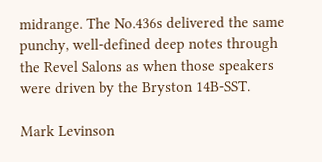midrange. The No.436s delivered the same punchy, well-defined deep notes through the Revel Salons as when those speakers were driven by the Bryston 14B-SST.

Mark Levinson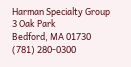Harman Specialty Group
3 Oak Park
Bedford, MA 01730
(781) 280-0300